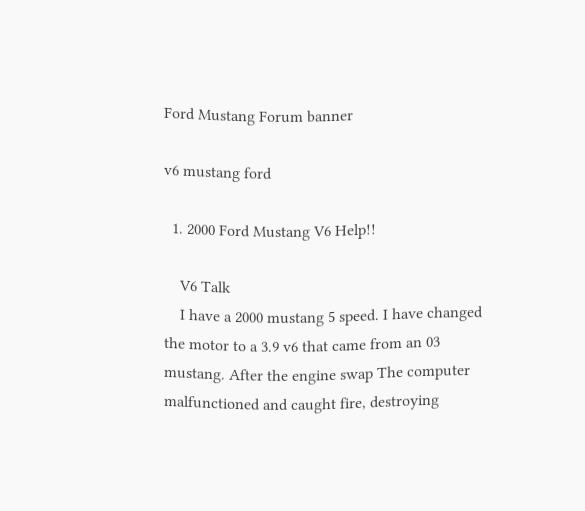Ford Mustang Forum banner

v6 mustang ford

  1. 2000 Ford Mustang V6 Help!!

    V6 Talk
    I have a 2000 mustang 5 speed. I have changed the motor to a 3.9 v6 that came from an 03 mustang. After the engine swap The computer malfunctioned and caught fire, destroying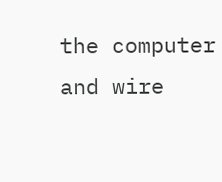the computer and wire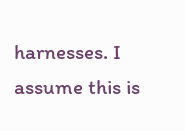harnesses. I assume this is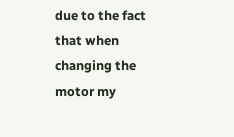due to the fact that when changing the motor my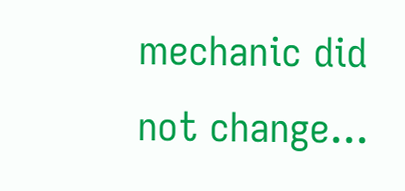mechanic did not change...